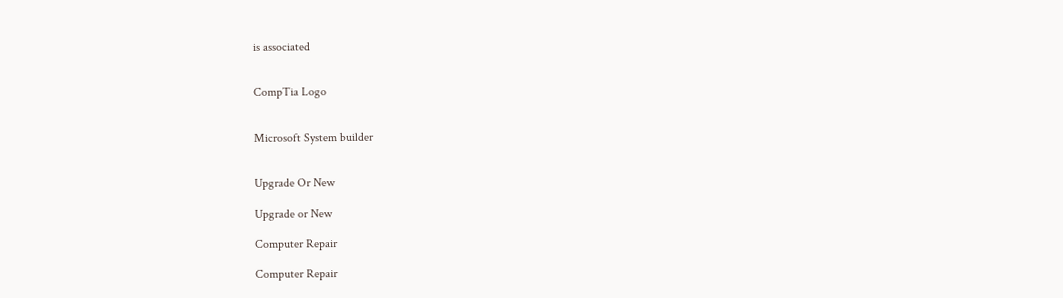is associated


CompTia Logo


Microsoft System builder


Upgrade Or New

Upgrade or New

Computer Repair

Computer Repair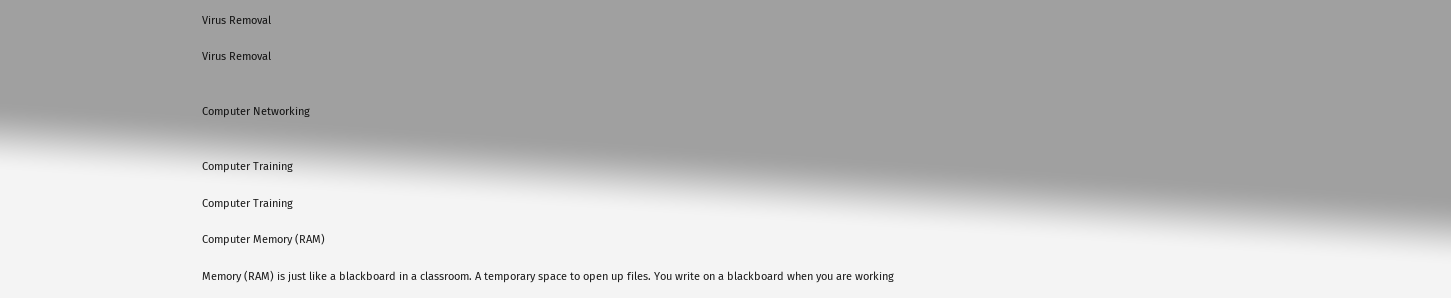Virus Removal

Virus Removal


Computer Networking


Computer Training

Computer Training

Computer Memory (RAM)

Memory (RAM) is just like a blackboard in a classroom. A temporary space to open up files. You write on a blackboard when you are working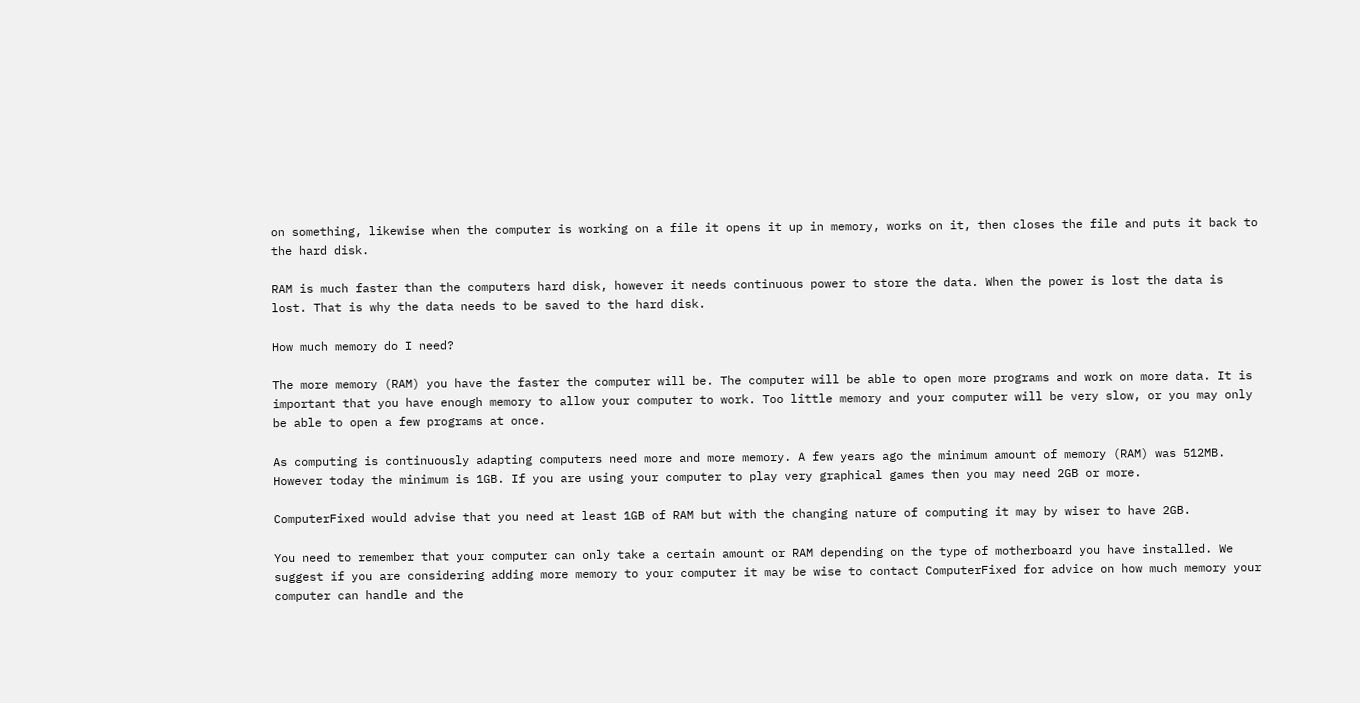on something, likewise when the computer is working on a file it opens it up in memory, works on it, then closes the file and puts it back to the hard disk.

RAM is much faster than the computers hard disk, however it needs continuous power to store the data. When the power is lost the data is lost. That is why the data needs to be saved to the hard disk.

How much memory do I need?

The more memory (RAM) you have the faster the computer will be. The computer will be able to open more programs and work on more data. It is important that you have enough memory to allow your computer to work. Too little memory and your computer will be very slow, or you may only be able to open a few programs at once.

As computing is continuously adapting computers need more and more memory. A few years ago the minimum amount of memory (RAM) was 512MB. However today the minimum is 1GB. If you are using your computer to play very graphical games then you may need 2GB or more.

ComputerFixed would advise that you need at least 1GB of RAM but with the changing nature of computing it may by wiser to have 2GB.

You need to remember that your computer can only take a certain amount or RAM depending on the type of motherboard you have installed. We suggest if you are considering adding more memory to your computer it may be wise to contact ComputerFixed for advice on how much memory your computer can handle and the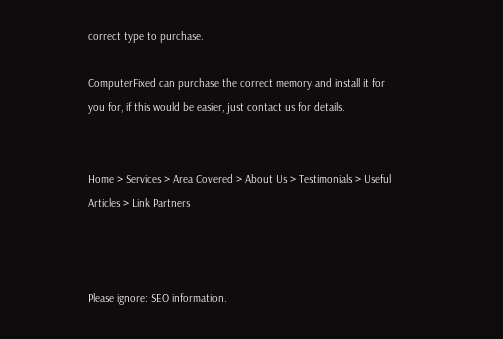correct type to purchase.

ComputerFixed can purchase the correct memory and install it for you for, if this would be easier, just contact us for details.


Home > Services > Area Covered > About Us > Testimonials > Useful Articles > Link Partners



Please ignore: SEO information.